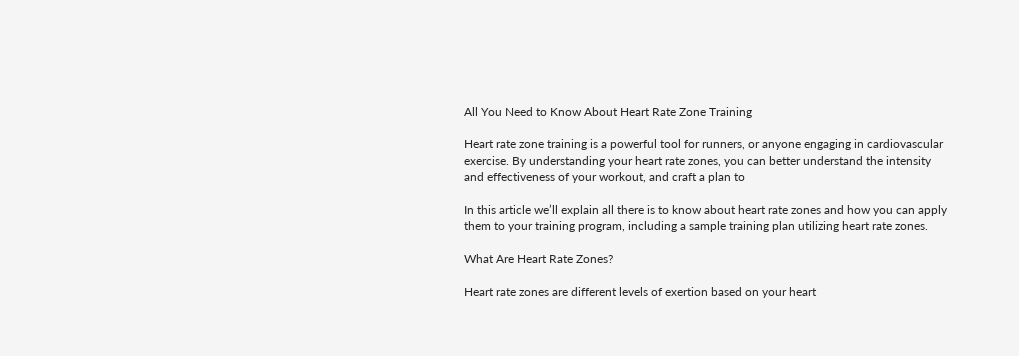All You Need to Know About Heart Rate Zone Training

Heart rate zone training is a powerful tool for runners, or anyone engaging in cardiovascular exercise. By understanding your heart rate zones, you can better understand the intensity and effectiveness of your workout, and craft a plan to

In this article we’ll explain all there is to know about heart rate zones and how you can apply them to your training program, including a sample training plan utilizing heart rate zones.

What Are Heart Rate Zones?

Heart rate zones are different levels of exertion based on your heart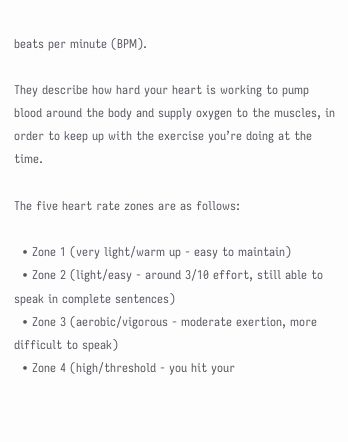beats per minute (BPM).

They describe how hard your heart is working to pump blood around the body and supply oxygen to the muscles, in order to keep up with the exercise you’re doing at the time.

The five heart rate zones are as follows:

  • Zone 1 (very light/warm up - easy to maintain)
  • Zone 2 (light/easy - around 3/10 effort, still able to speak in complete sentences)
  • Zone 3 (aerobic/vigorous - moderate exertion, more difficult to speak)
  • Zone 4 (high/threshold - you hit your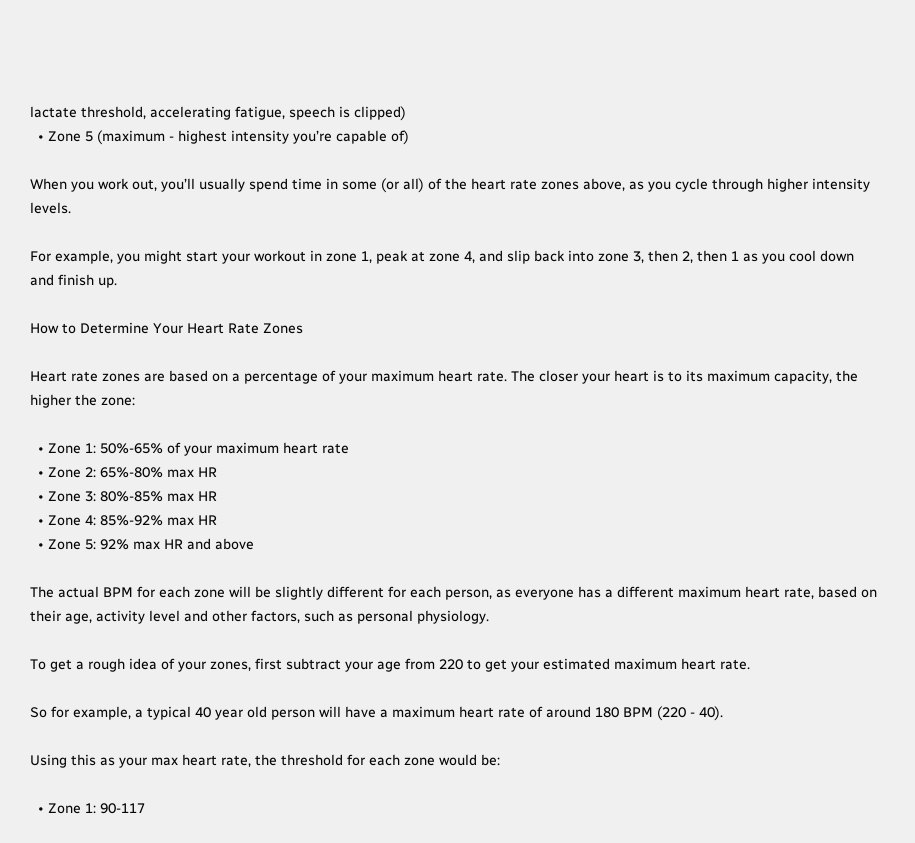lactate threshold, accelerating fatigue, speech is clipped)
  • Zone 5 (maximum - highest intensity you’re capable of)

When you work out, you’ll usually spend time in some (or all) of the heart rate zones above, as you cycle through higher intensity levels.

For example, you might start your workout in zone 1, peak at zone 4, and slip back into zone 3, then 2, then 1 as you cool down and finish up.

How to Determine Your Heart Rate Zones

Heart rate zones are based on a percentage of your maximum heart rate. The closer your heart is to its maximum capacity, the higher the zone:

  • Zone 1: 50%-65% of your maximum heart rate
  • Zone 2: 65%-80% max HR
  • Zone 3: 80%-85% max HR
  • Zone 4: 85%-92% max HR
  • Zone 5: 92% max HR and above

The actual BPM for each zone will be slightly different for each person, as everyone has a different maximum heart rate, based on their age, activity level and other factors, such as personal physiology.

To get a rough idea of your zones, first subtract your age from 220 to get your estimated maximum heart rate.

So for example, a typical 40 year old person will have a maximum heart rate of around 180 BPM (220 - 40).

Using this as your max heart rate, the threshold for each zone would be:

  • Zone 1: 90-117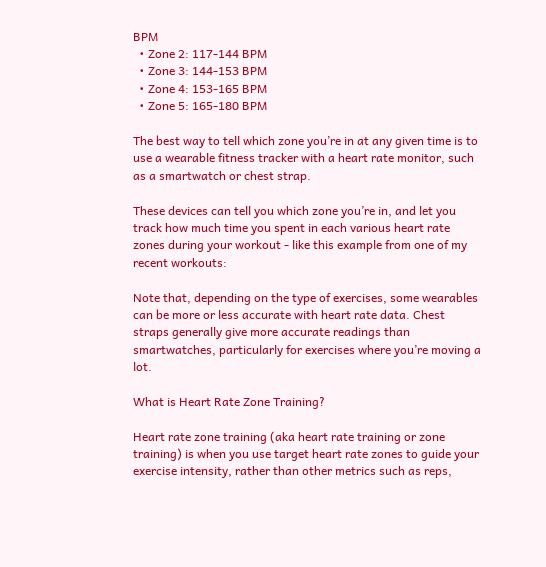BPM
  • Zone 2: 117-144 BPM
  • Zone 3: 144-153 BPM
  • Zone 4: 153-165 BPM
  • Zone 5: 165-180 BPM

The best way to tell which zone you’re in at any given time is to use a wearable fitness tracker with a heart rate monitor, such as a smartwatch or chest strap.

These devices can tell you which zone you’re in, and let you track how much time you spent in each various heart rate zones during your workout - like this example from one of my recent workouts:

Note that, depending on the type of exercises, some wearables can be more or less accurate with heart rate data. Chest straps generally give more accurate readings than smartwatches, particularly for exercises where you’re moving a lot.

What is Heart Rate Zone Training?

Heart rate zone training (aka heart rate training or zone training) is when you use target heart rate zones to guide your exercise intensity, rather than other metrics such as reps,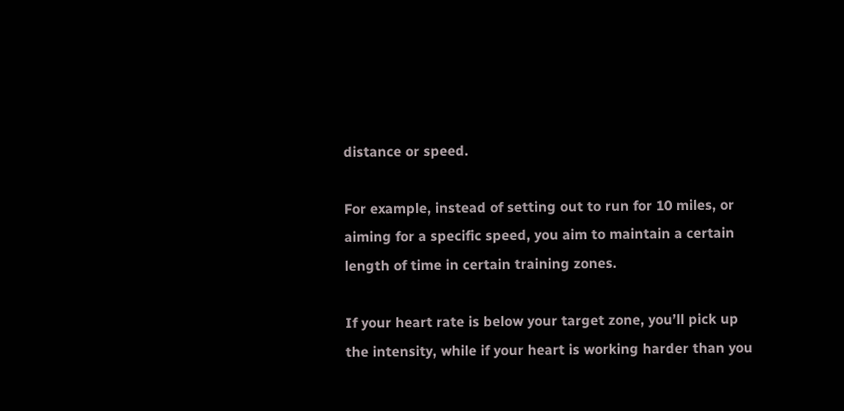distance or speed.

For example, instead of setting out to run for 10 miles, or aiming for a specific speed, you aim to maintain a certain length of time in certain training zones.

If your heart rate is below your target zone, you’ll pick up the intensity, while if your heart is working harder than you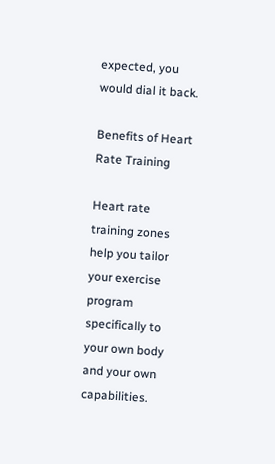expected, you would dial it back.

Benefits of Heart Rate Training

Heart rate training zones help you tailor your exercise program specifically to your own body and your own capabilities.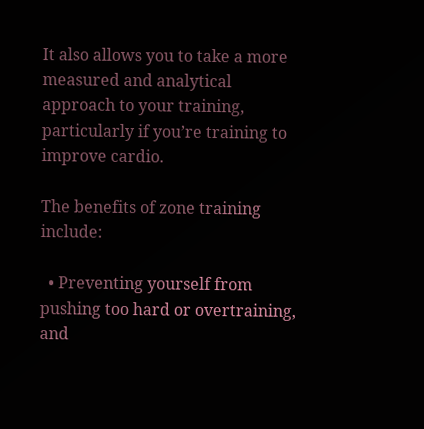It also allows you to take a more measured and analytical approach to your training, particularly if you’re training to improve cardio.

The benefits of zone training include:

  • Preventing yourself from pushing too hard or overtraining, and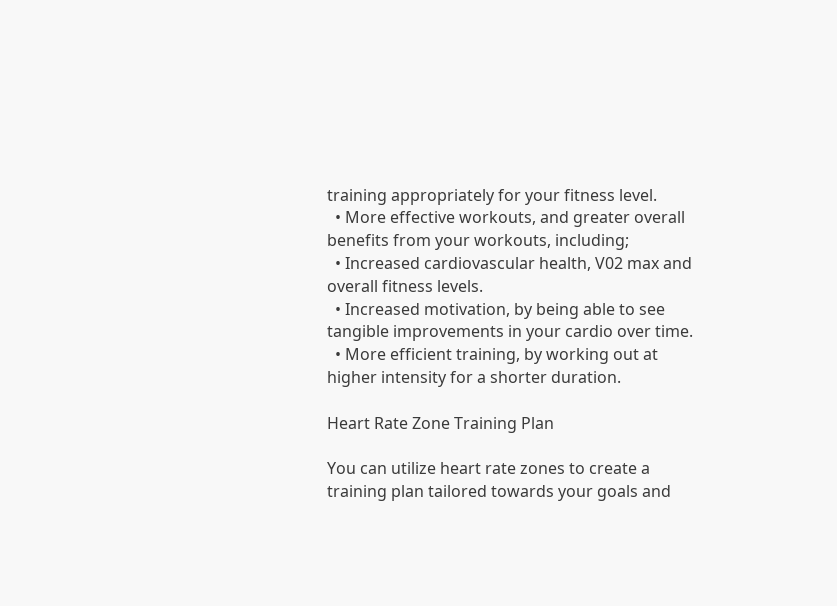training appropriately for your fitness level.
  • More effective workouts, and greater overall benefits from your workouts, including;
  • Increased cardiovascular health, V02 max and overall fitness levels.
  • Increased motivation, by being able to see tangible improvements in your cardio over time.
  • More efficient training, by working out at higher intensity for a shorter duration.

Heart Rate Zone Training Plan

You can utilize heart rate zones to create a training plan tailored towards your goals and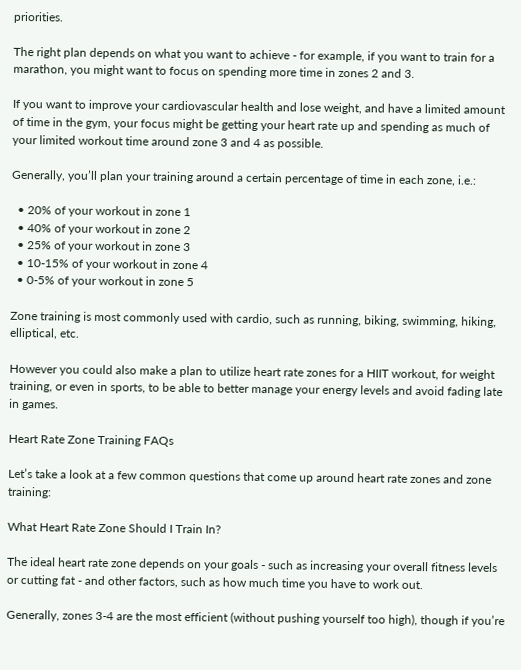priorities.

The right plan depends on what you want to achieve - for example, if you want to train for a marathon, you might want to focus on spending more time in zones 2 and 3.

If you want to improve your cardiovascular health and lose weight, and have a limited amount of time in the gym, your focus might be getting your heart rate up and spending as much of your limited workout time around zone 3 and 4 as possible.

Generally, you’ll plan your training around a certain percentage of time in each zone, i.e.:

  • 20% of your workout in zone 1
  • 40% of your workout in zone 2
  • 25% of your workout in zone 3
  • 10-15% of your workout in zone 4
  • 0-5% of your workout in zone 5

Zone training is most commonly used with cardio, such as running, biking, swimming, hiking, elliptical, etc.

However you could also make a plan to utilize heart rate zones for a HIIT workout, for weight training, or even in sports, to be able to better manage your energy levels and avoid fading late in games.

Heart Rate Zone Training FAQs

Let’s take a look at a few common questions that come up around heart rate zones and zone training:

What Heart Rate Zone Should I Train In?

The ideal heart rate zone depends on your goals - such as increasing your overall fitness levels or cutting fat - and other factors, such as how much time you have to work out.

Generally, zones 3-4 are the most efficient (without pushing yourself too high), though if you’re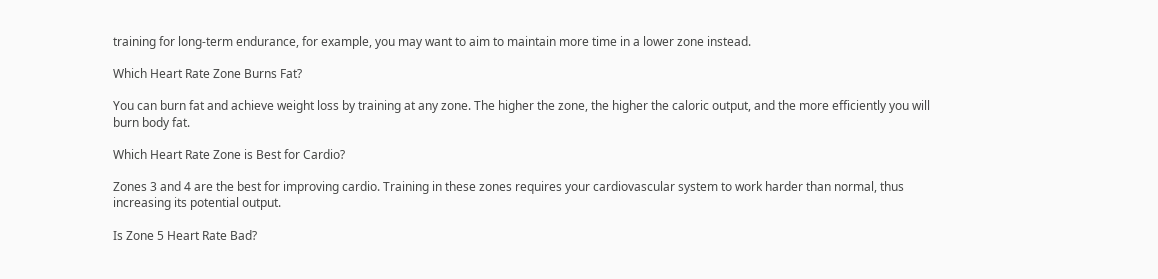training for long-term endurance, for example, you may want to aim to maintain more time in a lower zone instead.

Which Heart Rate Zone Burns Fat?

You can burn fat and achieve weight loss by training at any zone. The higher the zone, the higher the caloric output, and the more efficiently you will burn body fat.

Which Heart Rate Zone is Best for Cardio?

Zones 3 and 4 are the best for improving cardio. Training in these zones requires your cardiovascular system to work harder than normal, thus increasing its potential output.

Is Zone 5 Heart Rate Bad?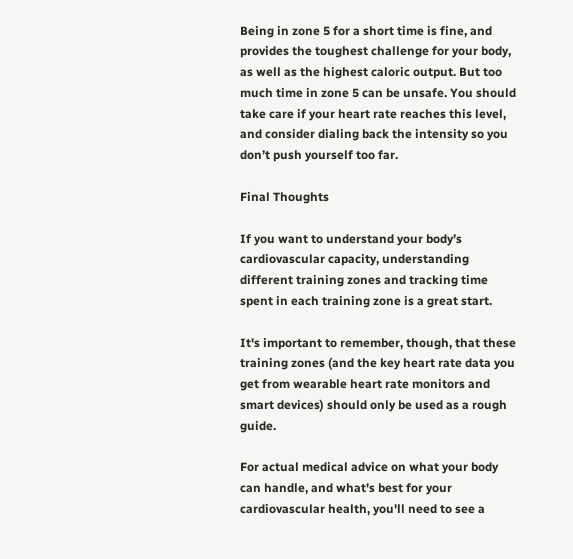Being in zone 5 for a short time is fine, and provides the toughest challenge for your body, as well as the highest caloric output. But too much time in zone 5 can be unsafe. You should take care if your heart rate reaches this level, and consider dialing back the intensity so you don’t push yourself too far.

Final Thoughts

If you want to understand your body’s cardiovascular capacity, understanding different training zones and tracking time spent in each training zone is a great start.

It's important to remember, though, that these training zones (and the key heart rate data you get from wearable heart rate monitors and smart devices) should only be used as a rough guide.

For actual medical advice on what your body can handle, and what's best for your cardiovascular health, you'll need to see a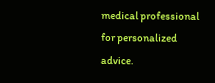medical professional for personalized advice.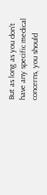But as long as you don't have any specific medical concerns, you should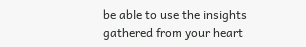be able to use the insights gathered from your heart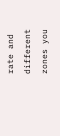rate and different zones you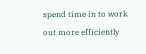spend time in to work out more efficiently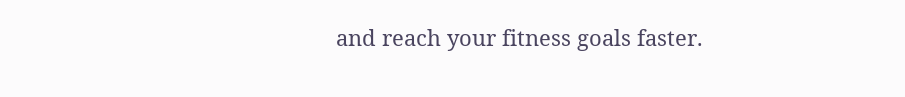and reach your fitness goals faster.